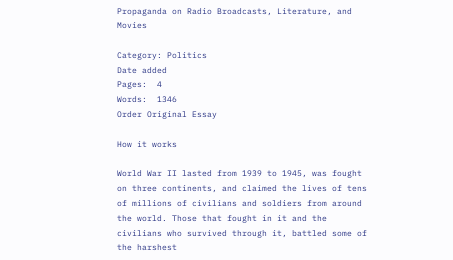Propaganda on Radio Broadcasts, Literature, and Movies

Category: Politics
Date added
Pages:  4
Words:  1346
Order Original Essay

How it works

World War II lasted from 1939 to 1945, was fought on three continents, and claimed the lives of tens of millions of civilians and soldiers from around the world. Those that fought in it and the civilians who survived through it, battled some of the harshest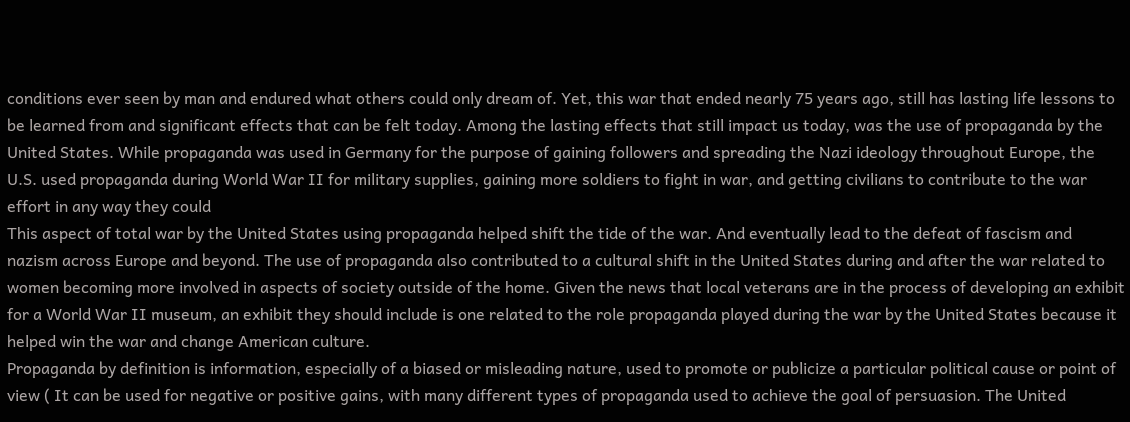conditions ever seen by man and endured what others could only dream of. Yet, this war that ended nearly 75 years ago, still has lasting life lessons to be learned from and significant effects that can be felt today. Among the lasting effects that still impact us today, was the use of propaganda by the United States. While propaganda was used in Germany for the purpose of gaining followers and spreading the Nazi ideology throughout Europe, the U.S. used propaganda during World War II for military supplies, gaining more soldiers to fight in war, and getting civilians to contribute to the war effort in any way they could
This aspect of total war by the United States using propaganda helped shift the tide of the war. And eventually lead to the defeat of fascism and nazism across Europe and beyond. The use of propaganda also contributed to a cultural shift in the United States during and after the war related to women becoming more involved in aspects of society outside of the home. Given the news that local veterans are in the process of developing an exhibit for a World War II museum, an exhibit they should include is one related to the role propaganda played during the war by the United States because it helped win the war and change American culture.
Propaganda by definition is information, especially of a biased or misleading nature, used to promote or publicize a particular political cause or point of view ( It can be used for negative or positive gains, with many different types of propaganda used to achieve the goal of persuasion. The United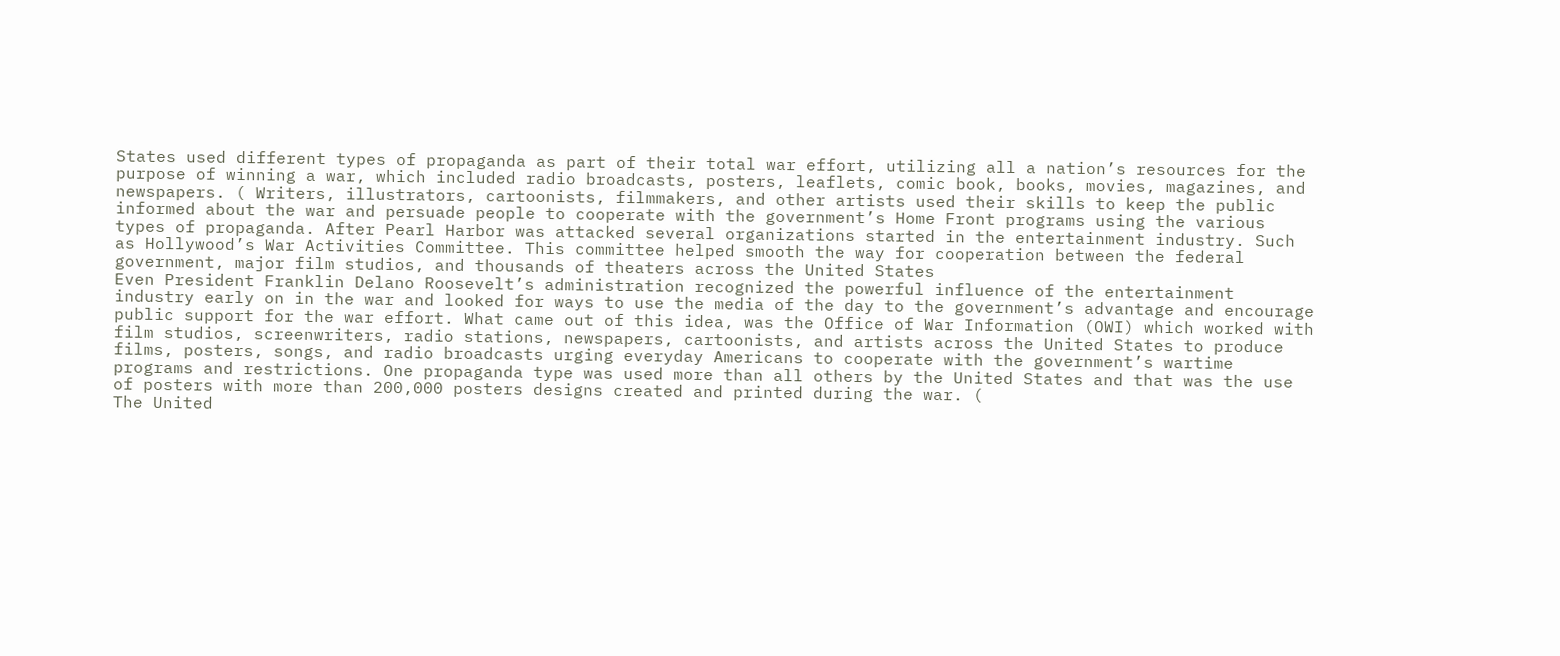States used different types of propaganda as part of their total war effort, utilizing all a nation’s resources for the purpose of winning a war, which included radio broadcasts, posters, leaflets, comic book, books, movies, magazines, and newspapers. ( Writers, illustrators, cartoonists, filmmakers, and other artists used their skills to keep the public informed about the war and persuade people to cooperate with the government’s Home Front programs using the various types of propaganda. After Pearl Harbor was attacked several organizations started in the entertainment industry. Such as Hollywood’s War Activities Committee. This committee helped smooth the way for cooperation between the federal government, major film studios, and thousands of theaters across the United States
Even President Franklin Delano Roosevelt’s administration recognized the powerful influence of the entertainment industry early on in the war and looked for ways to use the media of the day to the government’s advantage and encourage public support for the war effort. What came out of this idea, was the Office of War Information (OWI) which worked with film studios, screenwriters, radio stations, newspapers, cartoonists, and artists across the United States to produce films, posters, songs, and radio broadcasts urging everyday Americans to cooperate with the government’s wartime programs and restrictions. One propaganda type was used more than all others by the United States and that was the use of posters with more than 200,000 posters designs created and printed during the war. (
The United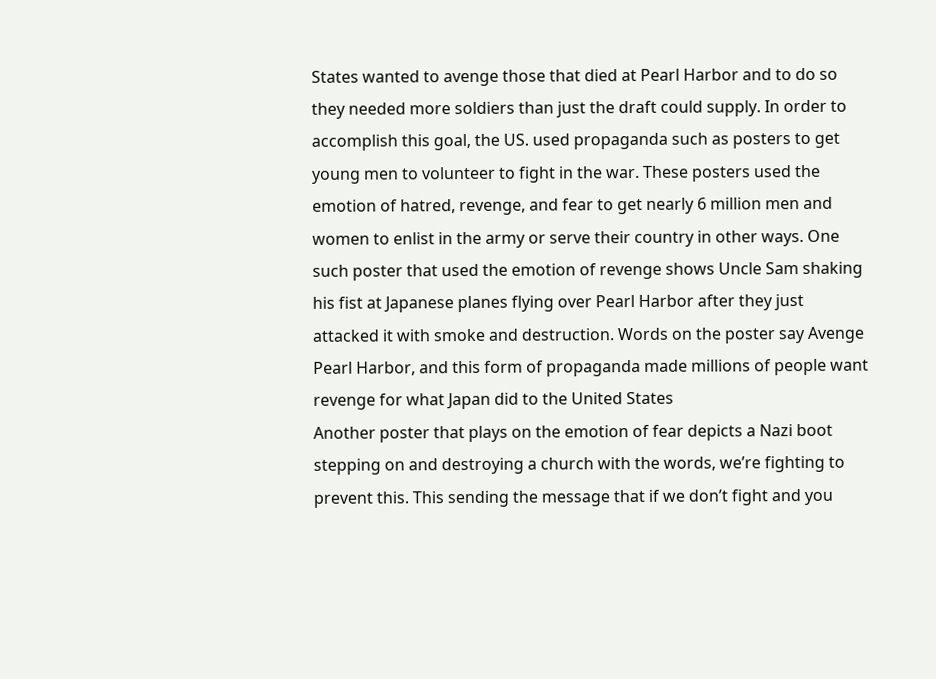States wanted to avenge those that died at Pearl Harbor and to do so they needed more soldiers than just the draft could supply. In order to accomplish this goal, the US. used propaganda such as posters to get young men to volunteer to fight in the war. These posters used the emotion of hatred, revenge, and fear to get nearly 6 million men and women to enlist in the army or serve their country in other ways. One such poster that used the emotion of revenge shows Uncle Sam shaking his fist at Japanese planes flying over Pearl Harbor after they just attacked it with smoke and destruction. Words on the poster say Avenge Pearl Harbor, and this form of propaganda made millions of people want revenge for what Japan did to the United States
Another poster that plays on the emotion of fear depicts a Nazi boot stepping on and destroying a church with the words, we’re fighting to prevent this. This sending the message that if we don’t fight and you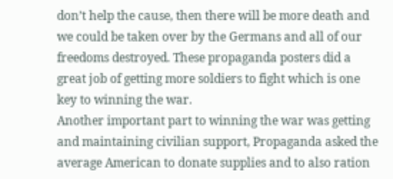don’t help the cause, then there will be more death and we could be taken over by the Germans and all of our freedoms destroyed. These propaganda posters did a great job of getting more soldiers to fight which is one key to winning the war.
Another important part to winning the war was getting and maintaining civilian support, Propaganda asked the average American to donate supplies and to also ration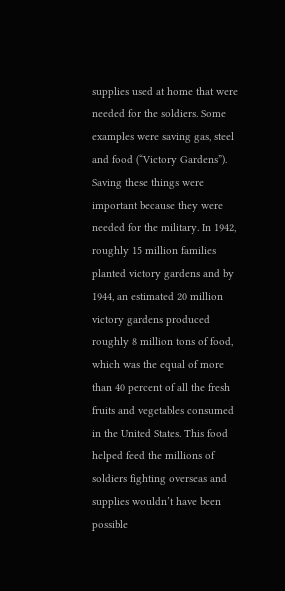supplies used at home that were needed for the soldiers. Some examples were saving gas, steel and food (“Victory Gardens”). Saving these things were important because they were needed for the military. In 1942, roughly 15 million families planted victory gardens and by 1944, an estimated 20 million victory gardens produced roughly 8 million tons of food, which was the equal of more than 40 percent of all the fresh fruits and vegetables consumed in the United States. This food helped feed the millions of soldiers fighting overseas and supplies wouldn’t have been possible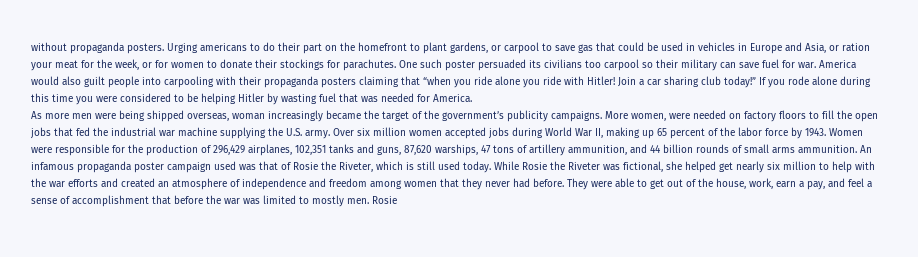without propaganda posters. Urging americans to do their part on the homefront to plant gardens, or carpool to save gas that could be used in vehicles in Europe and Asia, or ration your meat for the week, or for women to donate their stockings for parachutes. One such poster persuaded its civilians too carpool so their military can save fuel for war. America would also guilt people into carpooling with their propaganda posters claiming that “when you ride alone you ride with Hitler! Join a car sharing club today!” If you rode alone during this time you were considered to be helping Hitler by wasting fuel that was needed for America.
As more men were being shipped overseas, woman increasingly became the target of the government’s publicity campaigns. More women, were needed on factory floors to fill the open jobs that fed the industrial war machine supplying the U.S. army. Over six million women accepted jobs during World War II, making up 65 percent of the labor force by 1943. Women were responsible for the production of 296,429 airplanes, 102,351 tanks and guns, 87,620 warships, 47 tons of artillery ammunition, and 44 billion rounds of small arms ammunition. An infamous propaganda poster campaign used was that of Rosie the Riveter, which is still used today. While Rosie the Riveter was fictional, she helped get nearly six million to help with the war efforts and created an atmosphere of independence and freedom among women that they never had before. They were able to get out of the house, work, earn a pay, and feel a sense of accomplishment that before the war was limited to mostly men. Rosie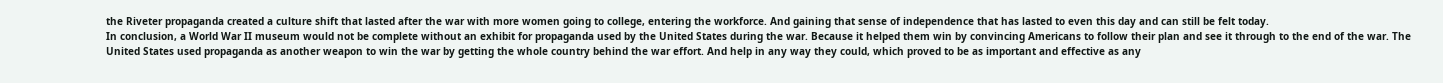the Riveter propaganda created a culture shift that lasted after the war with more women going to college, entering the workforce. And gaining that sense of independence that has lasted to even this day and can still be felt today.
In conclusion, a World War II museum would not be complete without an exhibit for propaganda used by the United States during the war. Because it helped them win by convincing Americans to follow their plan and see it through to the end of the war. The United States used propaganda as another weapon to win the war by getting the whole country behind the war effort. And help in any way they could, which proved to be as important and effective as any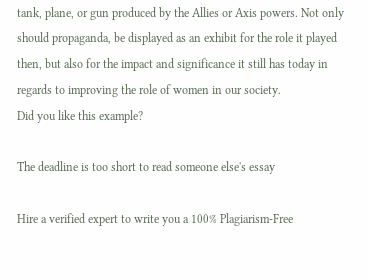tank, plane, or gun produced by the Allies or Axis powers. Not only should propaganda, be displayed as an exhibit for the role it played then, but also for the impact and significance it still has today in regards to improving the role of women in our society.
Did you like this example?

The deadline is too short to read someone else's essay

Hire a verified expert to write you a 100% Plagiarism-Free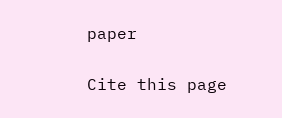paper

Cite this page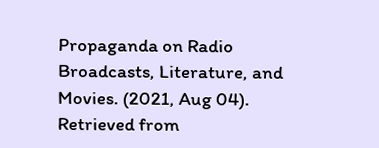Propaganda on Radio Broadcasts, Literature, and Movies. (2021, Aug 04). Retrieved from